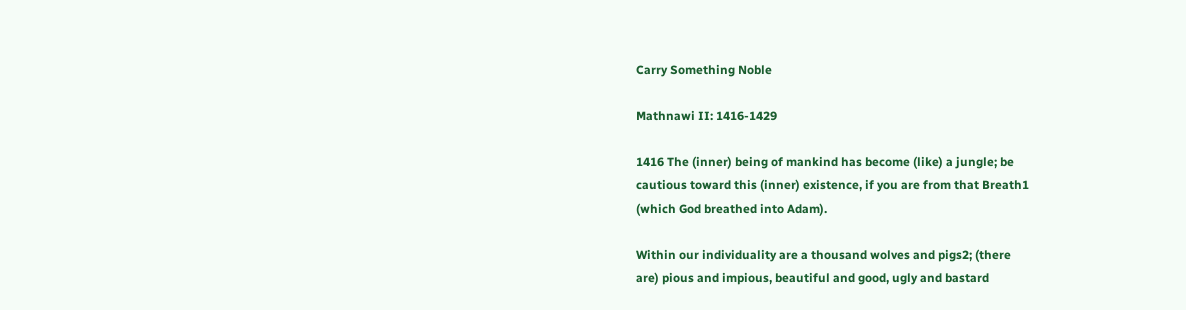Carry Something Noble

Mathnawi II: 1416-1429

1416 The (inner) being of mankind has become (like) a jungle; be
cautious toward this (inner) existence, if you are from that Breath1
(which God breathed into Adam).

Within our individuality are a thousand wolves and pigs2; (there
are) pious and impious, beautiful and good, ugly and bastard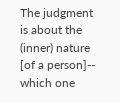The judgment is about the (inner) nature [of a person]-- which one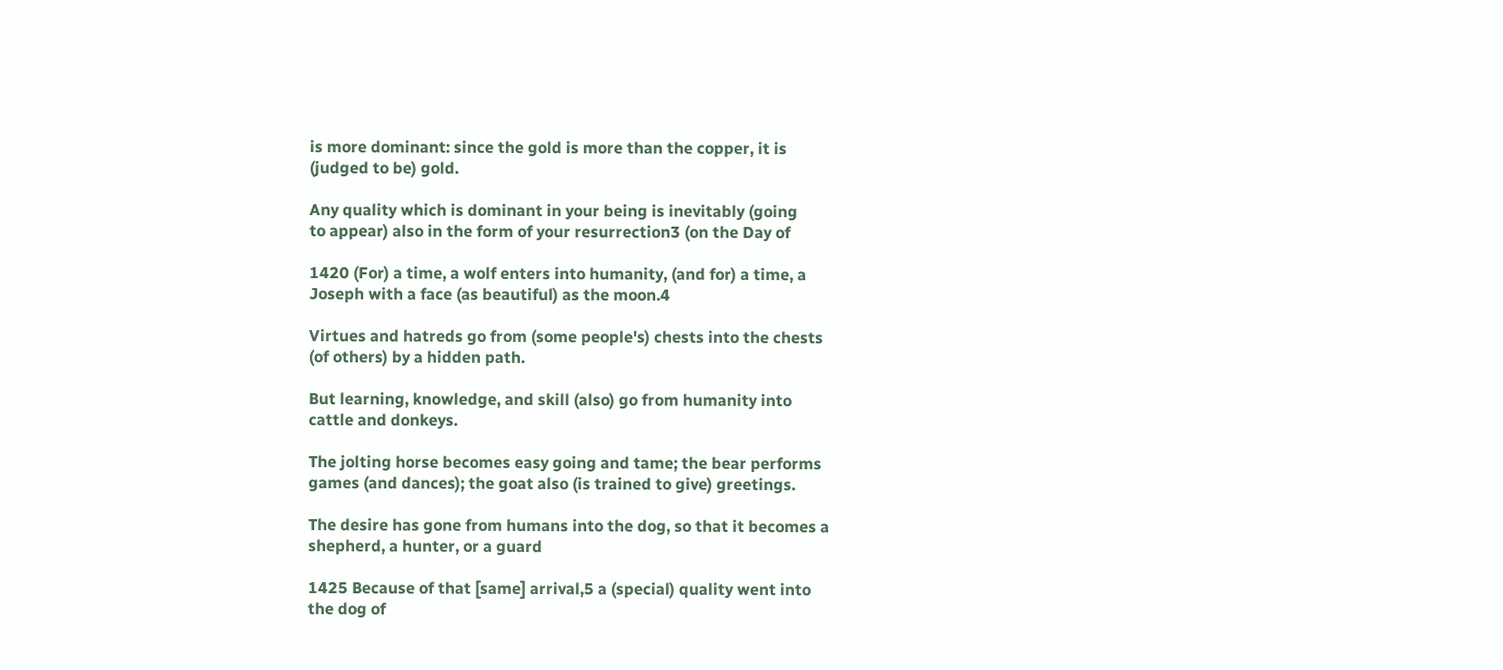is more dominant: since the gold is more than the copper, it is
(judged to be) gold.

Any quality which is dominant in your being is inevitably (going
to appear) also in the form of your resurrection3 (on the Day of

1420 (For) a time, a wolf enters into humanity, (and for) a time, a
Joseph with a face (as beautiful) as the moon.4

Virtues and hatreds go from (some people's) chests into the chests
(of others) by a hidden path.

But learning, knowledge, and skill (also) go from humanity into
cattle and donkeys.

The jolting horse becomes easy going and tame; the bear performs
games (and dances); the goat also (is trained to give) greetings.

The desire has gone from humans into the dog, so that it becomes a
shepherd, a hunter, or a guard

1425 Because of that [same] arrival,5 a (special) quality went into
the dog of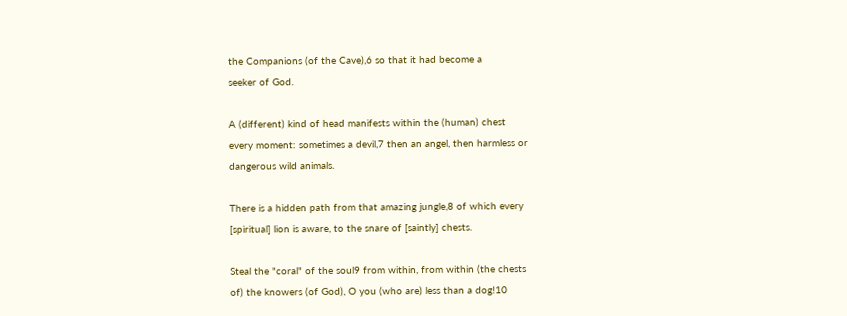the Companions (of the Cave),6 so that it had become a
seeker of God.

A (different) kind of head manifests within the (human) chest
every moment: sometimes a devil,7 then an angel, then harmless or
dangerous wild animals.

There is a hidden path from that amazing jungle,8 of which every
[spiritual] lion is aware, to the snare of [saintly] chests.

Steal the "coral" of the soul9 from within, from within (the chests
of) the knowers (of God), O you (who are) less than a dog!10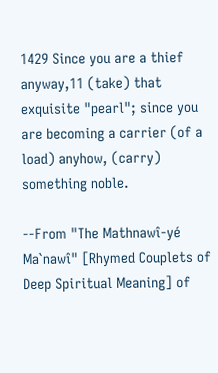1429 Since you are a thief anyway,11 (take) that exquisite "pearl"; since you are becoming a carrier (of a load) anyhow, (carry) something noble.

--From "The Mathnawî-yé Ma`nawî" [Rhymed Couplets of
Deep Spiritual Meaning] of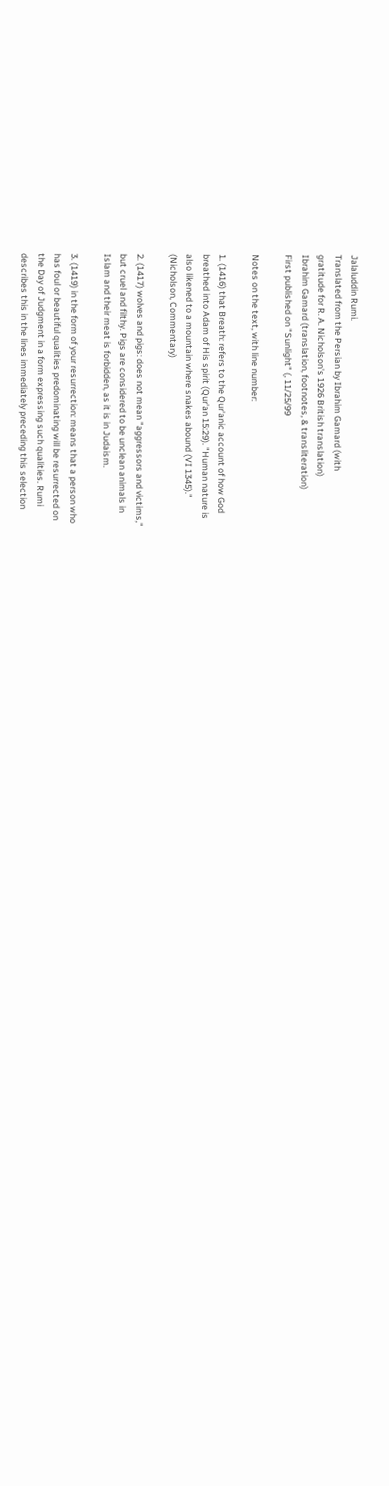Jalaluddin Rumi.
Translated from the Persian by Ibrahim Gamard (with
gratitude for R. A. Nicholson's 1926 British translation)
Ibrahim Gamard (translation, footnotes, & transliteration)
First published on "Sunlight" (, 11/25/99

Notes on the text, with line number:

1. (1416) that Breath: refers to the Qur'anic account of how God
breathed into Adam of His spirit (Qur'an 15:29). "Human nature is
also likened to a mountain where snakes abound (VI 1345)."
(Nicholson, Commentary)

2. (1417) wolves and pigs: does not mean "aggressors and victims,"
but cruel and filthy. Pigs are considered to be unclean animals in
Islam and their meat is forbidden, as it is in Judaism.

3. (1419) in the form of your resurrection: means that a person who
has foul or beautiful qualities predominating will be resurrected on
the Day of Judgment in a form expressing such qualities. Rumi
describes this in the lines immediately preceding this selection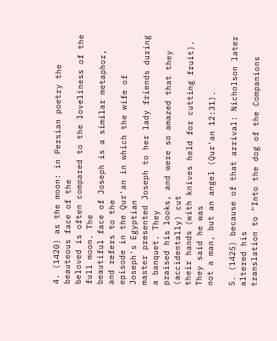4. (1420) as the moon: in Persian poetry the beauteous face of the
beloved is often compared to the loveliness of the full moon. The
beautiful face of Joseph is a similar metaphor, and refers to the
episode in the Qur'an in which the wife of Joseph's Egyptian
master presented Joseph to her lady friends during a banquet. They
praised his looks, and were so amazed that they (accidentally) cut
their hands (with knives held for cutting fruit). They said he was
not a man, but an angel (Qur'an 12:31).

5. (1425) because of that arrival: Nicholson later altered his
translation to "Into the dog of the Companions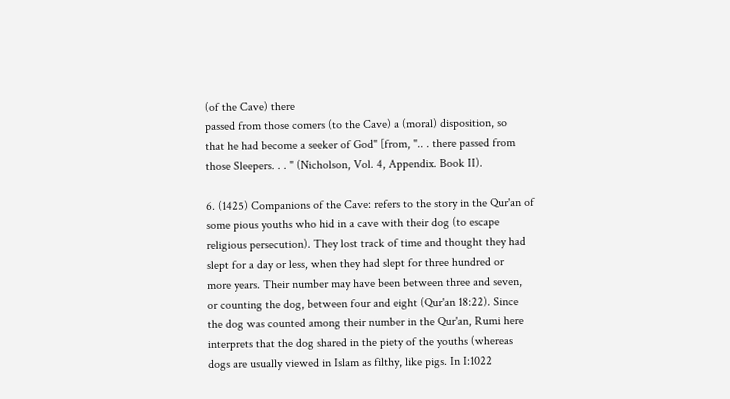(of the Cave) there
passed from those comers (to the Cave) a (moral) disposition, so
that he had become a seeker of God" [from, ".. . there passed from
those Sleepers. . . " (Nicholson, Vol. 4, Appendix. Book II).

6. (1425) Companions of the Cave: refers to the story in the Qur'an of
some pious youths who hid in a cave with their dog (to escape
religious persecution). They lost track of time and thought they had
slept for a day or less, when they had slept for three hundred or
more years. Their number may have been between three and seven,
or counting the dog, between four and eight (Qur'an 18:22). Since
the dog was counted among their number in the Qur'an, Rumi here
interprets that the dog shared in the piety of the youths (whereas
dogs are usually viewed in Islam as filthy, like pigs. In I:1022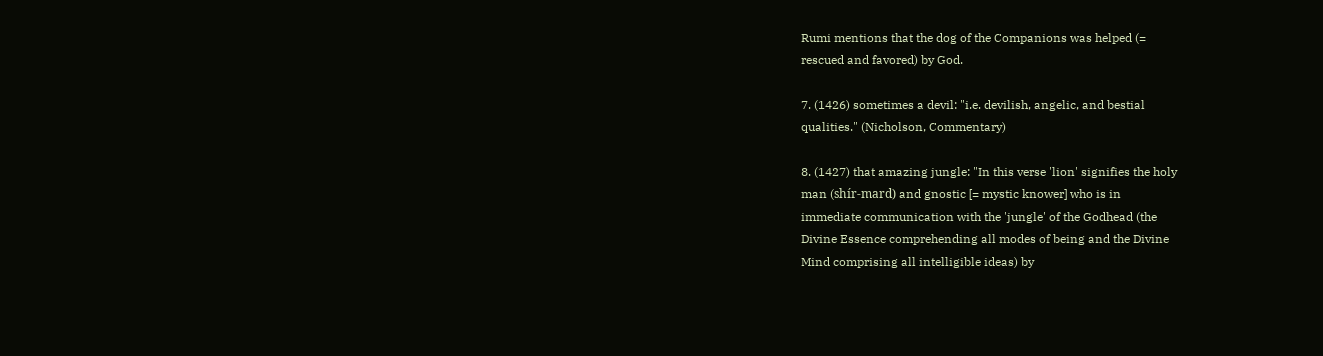Rumi mentions that the dog of the Companions was helped (=
rescued and favored) by God.

7. (1426) sometimes a devil: "i.e. devilish, angelic, and bestial
qualities." (Nicholson, Commentary)

8. (1427) that amazing jungle: "In this verse 'lion' signifies the holy
man (shír-mard) and gnostic [= mystic knower] who is in
immediate communication with the 'jungle' of the Godhead (the
Divine Essence comprehending all modes of being and the Divine
Mind comprising all intelligible ideas) by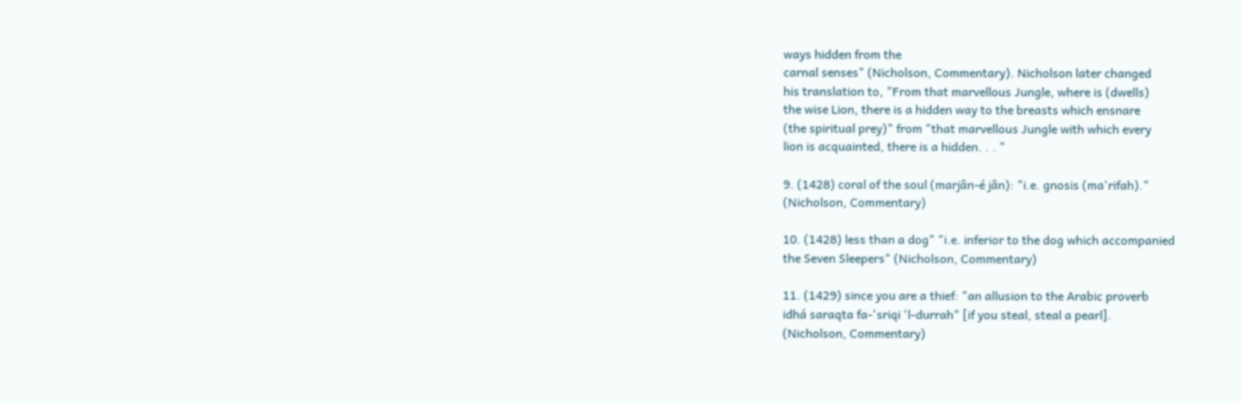ways hidden from the
carnal senses" (Nicholson, Commentary). Nicholson later changed
his translation to, "From that marvellous Jungle, where is (dwells)
the wise Lion, there is a hidden way to the breasts which ensnare
(the spiritual prey)" from "that marvellous Jungle with which every
lion is acquainted, there is a hidden. . . "

9. (1428) coral of the soul (marjân-é jân): "i.e. gnosis (ma'rifah)."
(Nicholson, Commentary)

10. (1428) less than a dog" "i.e. inferior to the dog which accompanied
the Seven Sleepers" (Nicholson, Commentary)

11. (1429) since you are a thief: "an allusion to the Arabic proverb
idhá saraqta fa-'sriqi 'l-durrah" [if you steal, steal a pearl].
(Nicholson, Commentary)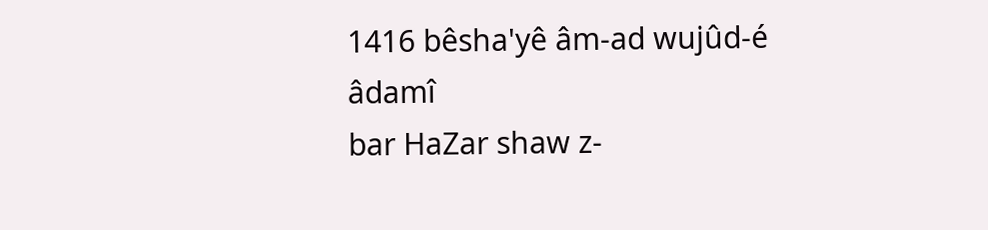1416 bêsha'yê âm-ad wujûd-é âdamî
bar HaZar shaw z-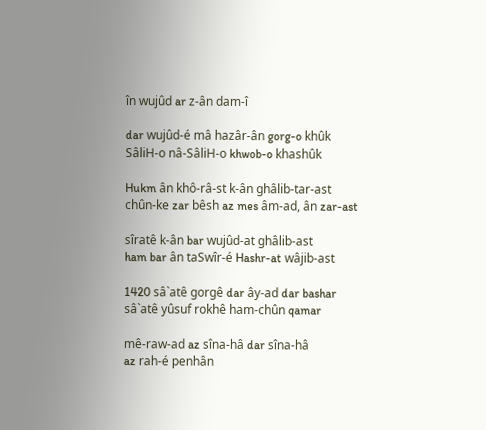în wujûd ar z-ân dam-î

dar wujûd-é mâ hazâr-ân gorg-o khûk
SâliH-o nâ-SâliH-o khwob-o khashûk

Hukm ân khô-râ-st k-ân ghâlib-tar-ast
chûn-ke zar bêsh az mes âm-ad, ân zar-ast

sîratê k-ân bar wujûd-at ghâlib-ast
ham bar ân taSwîr-é Hashr-at wâjib-ast

1420 sâ`atê gorgê dar ây-ad dar bashar
sâ`atê yûsuf rokhê ham-chûn qamar

mê-raw-ad az sîna-hâ dar sîna-hâ
az rah-é penhân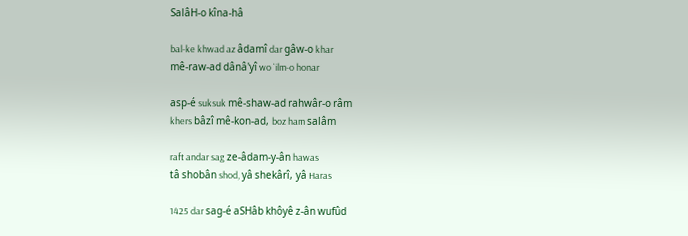SalâH-o kîna-hâ

bal-ke khwad az âdamî dar gâw-o khar
mê-raw-ad dânâ'yî wo `ilm-o honar

asp-é suksuk mê-shaw-ad rahwâr-o râm
khers bâzî mê-kon-ad, boz ham salâm

raft andar sag ze-âdam-y-ân hawas
tâ shobân shod, yâ shekârî, yâ Haras

1425 dar sag-é aSHâb khôyê z-ân wufûd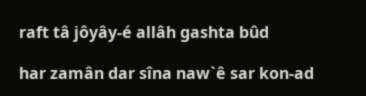raft tâ jôyây-é allâh gashta bûd

har zamân dar sîna naw`ê sar kon-ad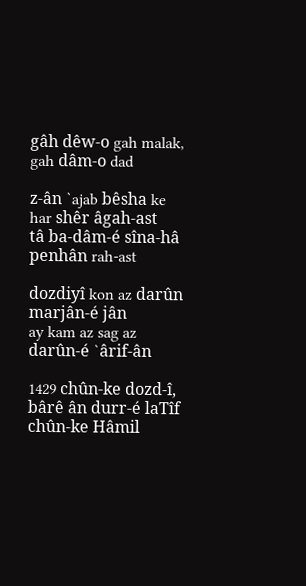gâh dêw-o gah malak, gah dâm-o dad

z-ân `ajab bêsha ke har shêr âgah-ast
tâ ba-dâm-é sîna-hâ penhân rah-ast

dozdiyî kon az darûn marjân-é jân
ay kam az sag az darûn-é `ârif-ân

1429 chûn-ke dozd-î, bârê ân durr-é laTîf
chûn-ke Hâmil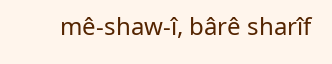mê-shaw-î, bârê sharîf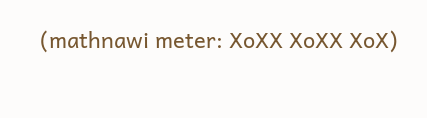(mathnawi meter: XoXX XoXX XoX)